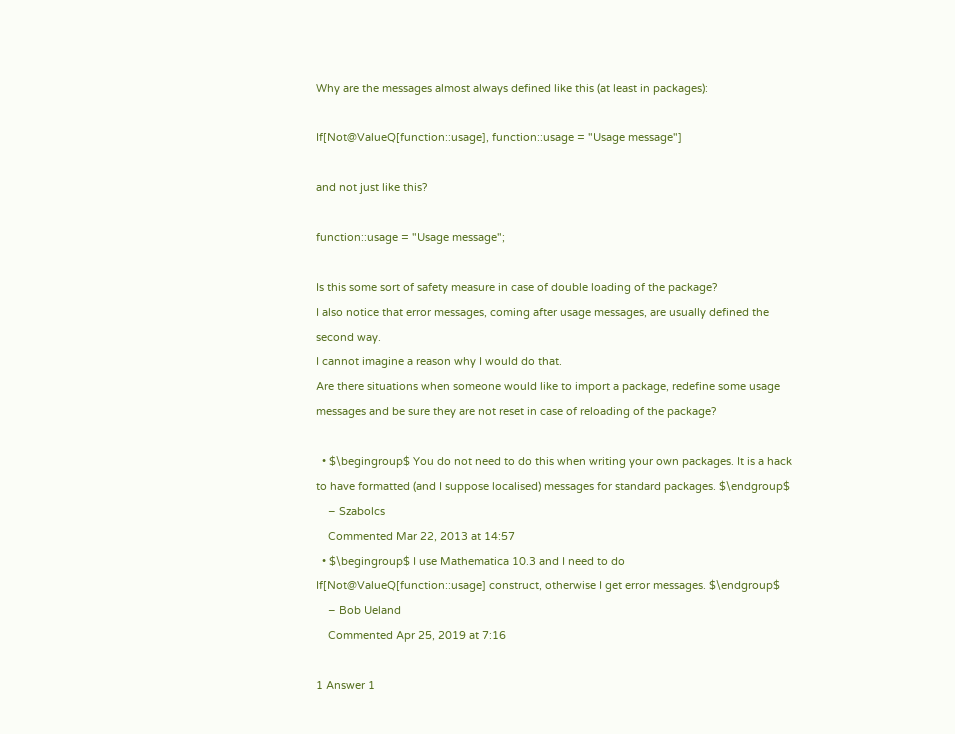Why are the messages almost always defined like this (at least in packages):

If[Not@ValueQ[function::usage], function::usage = "Usage message"]

and not just like this?

function::usage = "Usage message";

Is this some sort of safety measure in case of double loading of the package?
I also notice that error messages, coming after usage messages, are usually defined the second way.
I cannot imagine a reason why I would do that.
Are there situations when someone would like to import a package, redefine some usage messages and be sure they are not reset in case of reloading of the package?

  • $\begingroup$ You do not need to do this when writing your own packages. It is a hack to have formatted (and I suppose localised) messages for standard packages. $\endgroup$
    – Szabolcs
    Commented Mar 22, 2013 at 14:57
  • $\begingroup$ I use Mathematica 10.3 and I need to do If[Not@ValueQ[function::usage] construct, otherwise I get error messages. $\endgroup$
    – Bob Ueland
    Commented Apr 25, 2019 at 7:16

1 Answer 1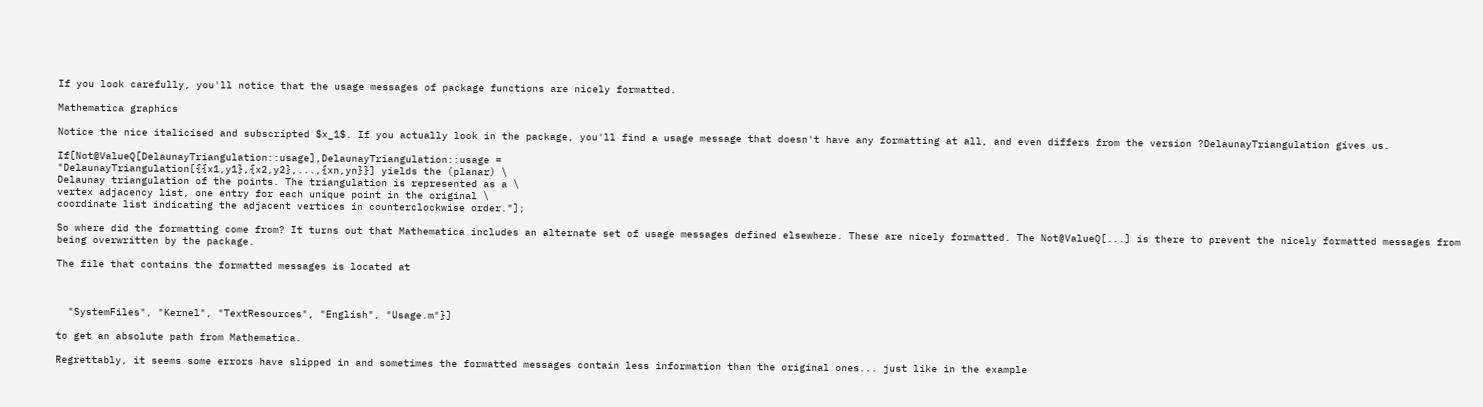If you look carefully, you'll notice that the usage messages of package functions are nicely formatted.

Mathematica graphics

Notice the nice italicised and subscripted $x_1$. If you actually look in the package, you'll find a usage message that doesn't have any formatting at all, and even differs from the version ?DelaunayTriangulation gives us.

If[Not@ValueQ[DelaunayTriangulation::usage],DelaunayTriangulation::usage =
"DelaunayTriangulation[{{x1,y1},{x2,y2},...,{xn,yn}}] yields the (planar) \
Delaunay triangulation of the points. The triangulation is represented as a \
vertex adjacency list, one entry for each unique point in the original \
coordinate list indicating the adjacent vertices in counterclockwise order."];

So where did the formatting come from? It turns out that Mathematica includes an alternate set of usage messages defined elsewhere. These are nicely formatted. The Not@ValueQ[...] is there to prevent the nicely formatted messages from being overwritten by the package.

The file that contains the formatted messages is located at



  "SystemFiles", "Kernel", "TextResources", "English", "Usage.m"}]

to get an absolute path from Mathematica.

Regrettably, it seems some errors have slipped in and sometimes the formatted messages contain less information than the original ones... just like in the example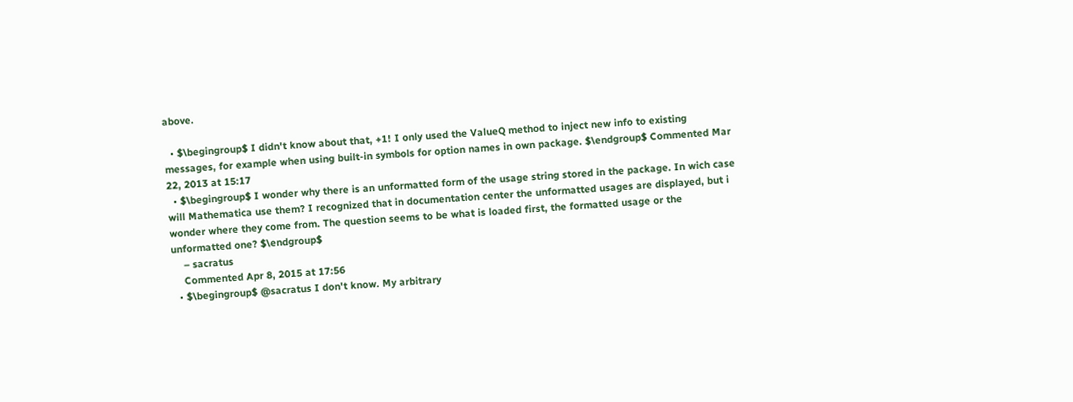above.

  • $\begingroup$ I didn't know about that, +1! I only used the ValueQ method to inject new info to existing messages, for example when using built-in symbols for option names in own package. $\endgroup$ Commented Mar 22, 2013 at 15:17
  • $\begingroup$ I wonder why there is an unformatted form of the usage string stored in the package. In wich case will Mathematica use them? I recognized that in documentation center the unformatted usages are displayed, but i wonder where they come from. The question seems to be what is loaded first, the formatted usage or the unformatted one? $\endgroup$
    – sacratus
    Commented Apr 8, 2015 at 17:56
  • $\begingroup$ @sacratus I don't know. My arbitrary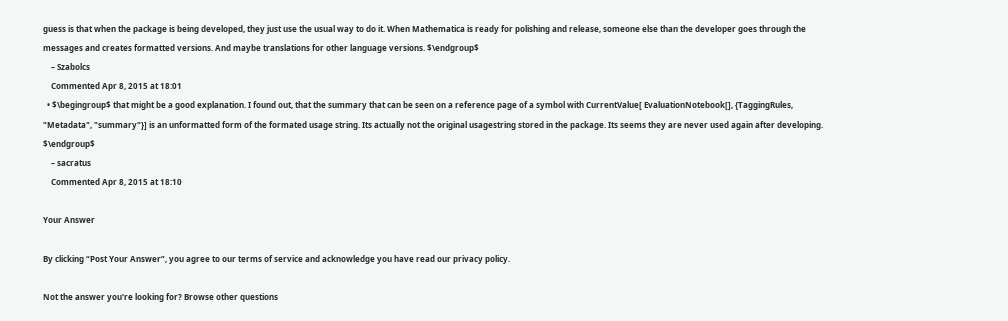guess is that when the package is being developed, they just use the usual way to do it. When Mathematica is ready for polishing and release, someone else than the developer goes through the messages and creates formatted versions. And maybe translations for other language versions. $\endgroup$
    – Szabolcs
    Commented Apr 8, 2015 at 18:01
  • $\begingroup$ that might be a good explanation. I found out, that the summary that can be seen on a reference page of a symbol with CurrentValue[ EvaluationNotebook[], {TaggingRules, "Metadata", "summary"}] is an unformatted form of the formated usage string. Its actually not the original usagestring stored in the package. Its seems they are never used again after developing. $\endgroup$
    – sacratus
    Commented Apr 8, 2015 at 18:10

Your Answer

By clicking “Post Your Answer”, you agree to our terms of service and acknowledge you have read our privacy policy.

Not the answer you're looking for? Browse other questions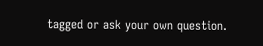tagged or ask your own question.